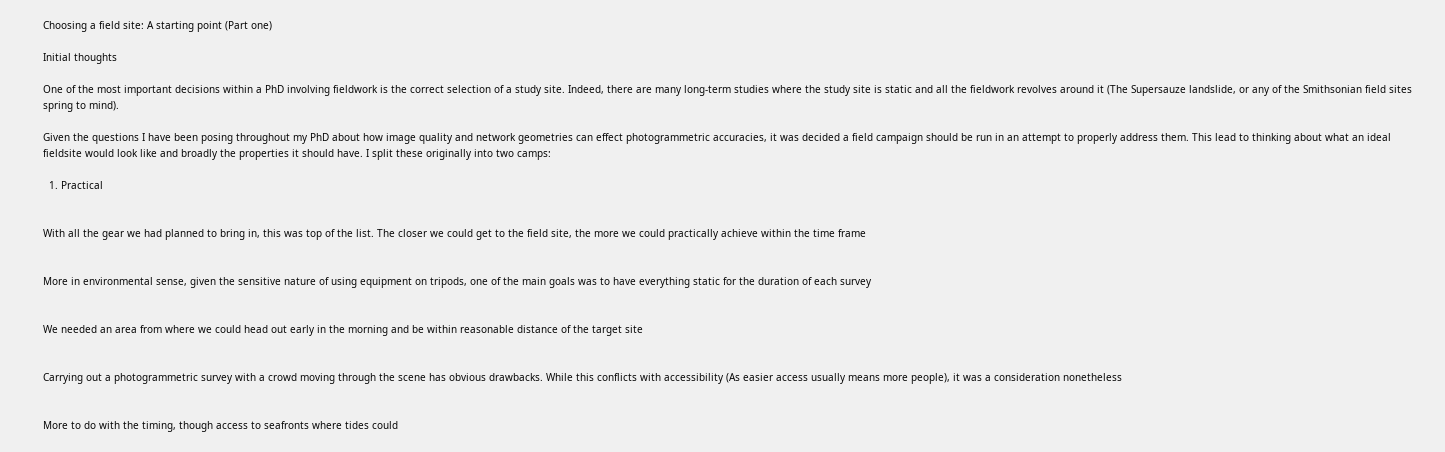Choosing a field site: A starting point (Part one)

Initial thoughts

One of the most important decisions within a PhD involving fieldwork is the correct selection of a study site. Indeed, there are many long-term studies where the study site is static and all the fieldwork revolves around it (The Supersauze landslide, or any of the Smithsonian field sites spring to mind).

Given the questions I have been posing throughout my PhD about how image quality and network geometries can effect photogrammetric accuracies, it was decided a field campaign should be run in an attempt to properly address them. This lead to thinking about what an ideal fieldsite would look like and broadly the properties it should have. I split these originally into two camps:

  1. Practical


With all the gear we had planned to bring in, this was top of the list. The closer we could get to the field site, the more we could practically achieve within the time frame


More in environmental sense, given the sensitive nature of using equipment on tripods, one of the main goals was to have everything static for the duration of each survey


We needed an area from where we could head out early in the morning and be within reasonable distance of the target site


Carrying out a photogrammetric survey with a crowd moving through the scene has obvious drawbacks. While this conflicts with accessibility (As easier access usually means more people), it was a consideration nonetheless


More to do with the timing, though access to seafronts where tides could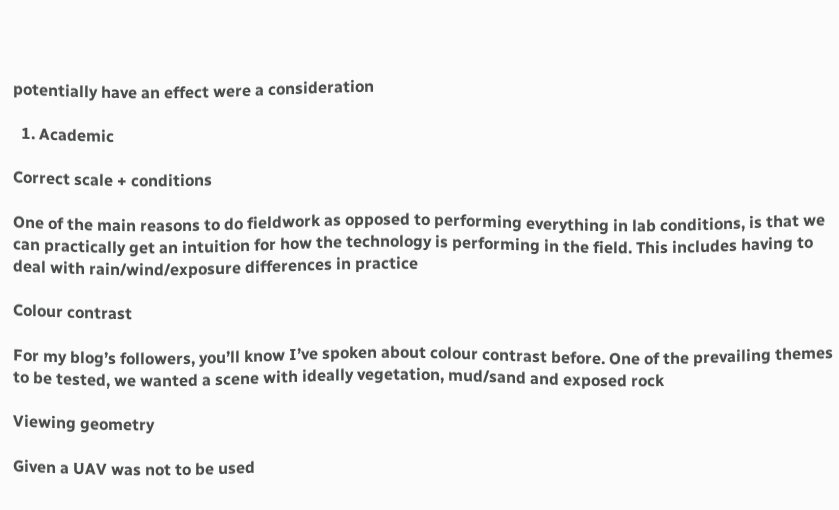potentially have an effect were a consideration

  1. Academic

Correct scale + conditions

One of the main reasons to do fieldwork as opposed to performing everything in lab conditions, is that we can practically get an intuition for how the technology is performing in the field. This includes having to deal with rain/wind/exposure differences in practice

Colour contrast

For my blog’s followers, you’ll know I’ve spoken about colour contrast before. One of the prevailing themes to be tested, we wanted a scene with ideally vegetation, mud/sand and exposed rock

Viewing geometry

Given a UAV was not to be used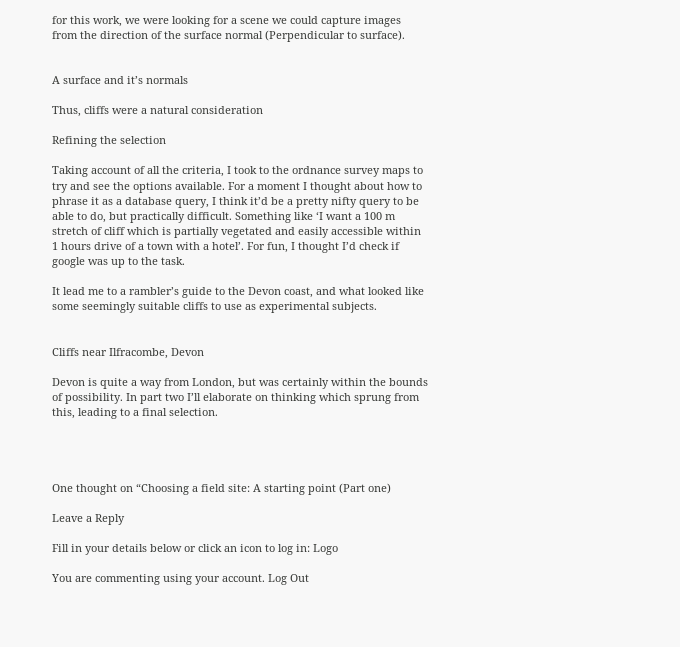for this work, we were looking for a scene we could capture images from the direction of the surface normal (Perpendicular to surface).


A surface and it’s normals

Thus, cliffs were a natural consideration

Refining the selection

Taking account of all the criteria, I took to the ordnance survey maps to try and see the options available. For a moment I thought about how to phrase it as a database query, I think it’d be a pretty nifty query to be able to do, but practically difficult. Something like ‘I want a 100 m stretch of cliff which is partially vegetated and easily accessible within 1 hours drive of a town with a hotel’. For fun, I thought I’d check if google was up to the task.

It lead me to a rambler’s guide to the Devon coast, and what looked like some seemingly suitable cliffs to use as experimental subjects.


Cliffs near Ilfracombe, Devon

Devon is quite a way from London, but was certainly within the bounds of possibility. In part two I’ll elaborate on thinking which sprung from this, leading to a final selection.




One thought on “Choosing a field site: A starting point (Part one)

Leave a Reply

Fill in your details below or click an icon to log in: Logo

You are commenting using your account. Log Out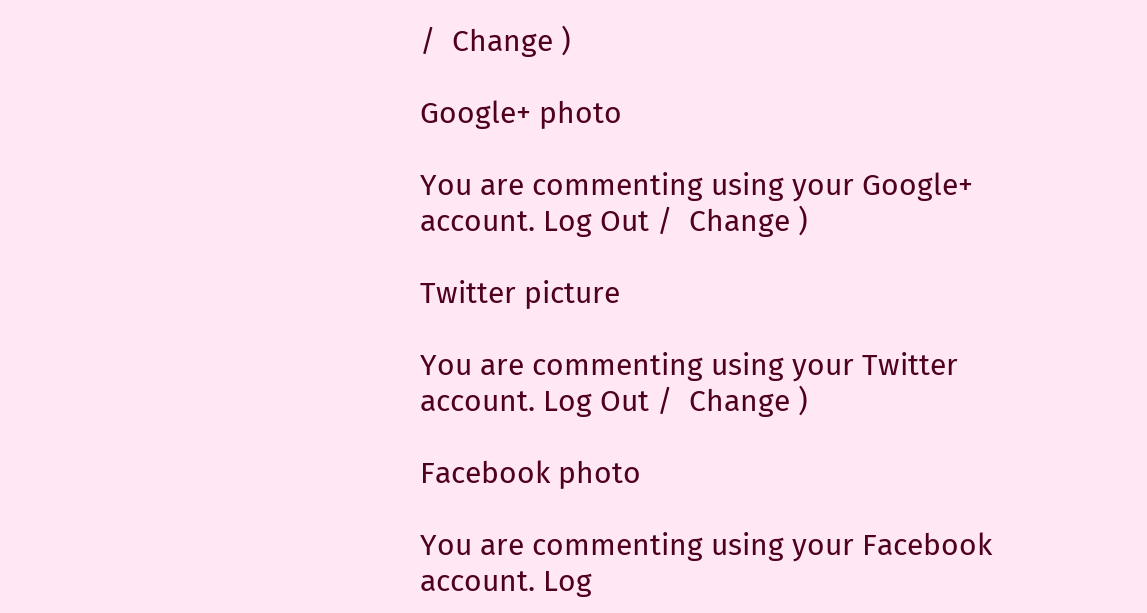/  Change )

Google+ photo

You are commenting using your Google+ account. Log Out /  Change )

Twitter picture

You are commenting using your Twitter account. Log Out /  Change )

Facebook photo

You are commenting using your Facebook account. Log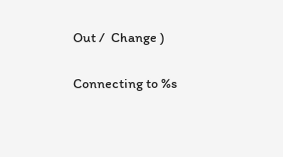Out /  Change )


Connecting to %s